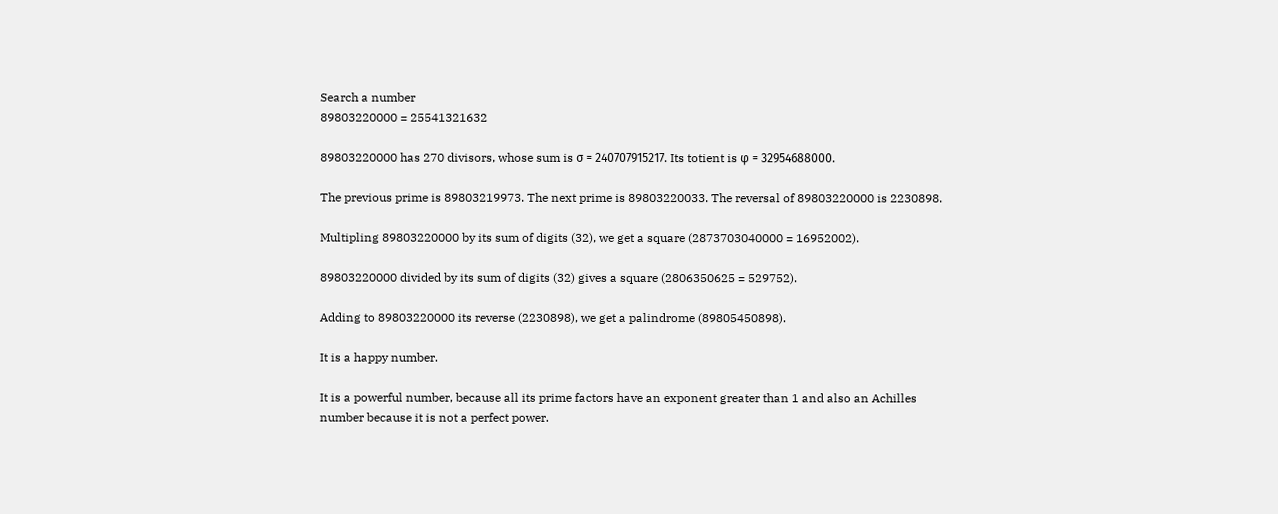Search a number
89803220000 = 25541321632

89803220000 has 270 divisors, whose sum is σ = 240707915217. Its totient is φ = 32954688000.

The previous prime is 89803219973. The next prime is 89803220033. The reversal of 89803220000 is 2230898.

Multipling 89803220000 by its sum of digits (32), we get a square (2873703040000 = 16952002).

89803220000 divided by its sum of digits (32) gives a square (2806350625 = 529752).

Adding to 89803220000 its reverse (2230898), we get a palindrome (89805450898).

It is a happy number.

It is a powerful number, because all its prime factors have an exponent greater than 1 and also an Achilles number because it is not a perfect power.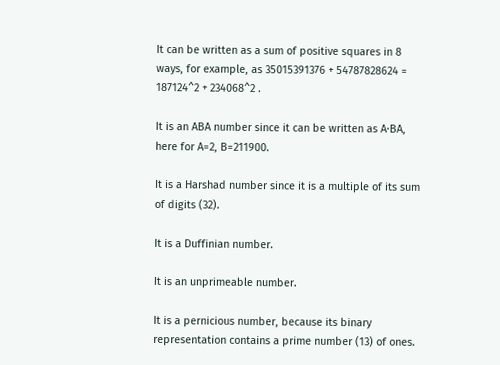It can be written as a sum of positive squares in 8 ways, for example, as 35015391376 + 54787828624 = 187124^2 + 234068^2 .

It is an ABA number since it can be written as A⋅BA, here for A=2, B=211900.

It is a Harshad number since it is a multiple of its sum of digits (32).

It is a Duffinian number.

It is an unprimeable number.

It is a pernicious number, because its binary representation contains a prime number (13) of ones.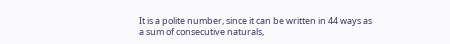It is a polite number, since it can be written in 44 ways as a sum of consecutive naturals,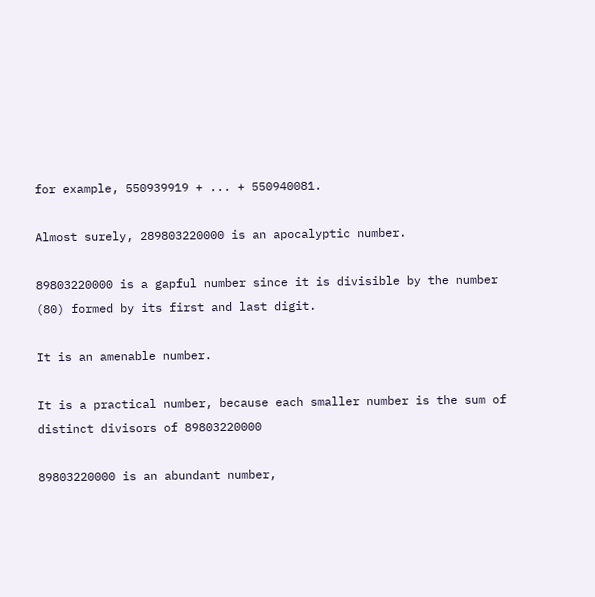for example, 550939919 + ... + 550940081.

Almost surely, 289803220000 is an apocalyptic number.

89803220000 is a gapful number since it is divisible by the number (80) formed by its first and last digit.

It is an amenable number.

It is a practical number, because each smaller number is the sum of distinct divisors of 89803220000

89803220000 is an abundant number,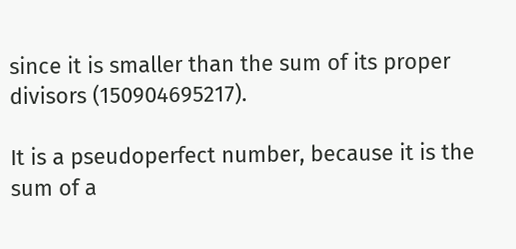since it is smaller than the sum of its proper divisors (150904695217).

It is a pseudoperfect number, because it is the sum of a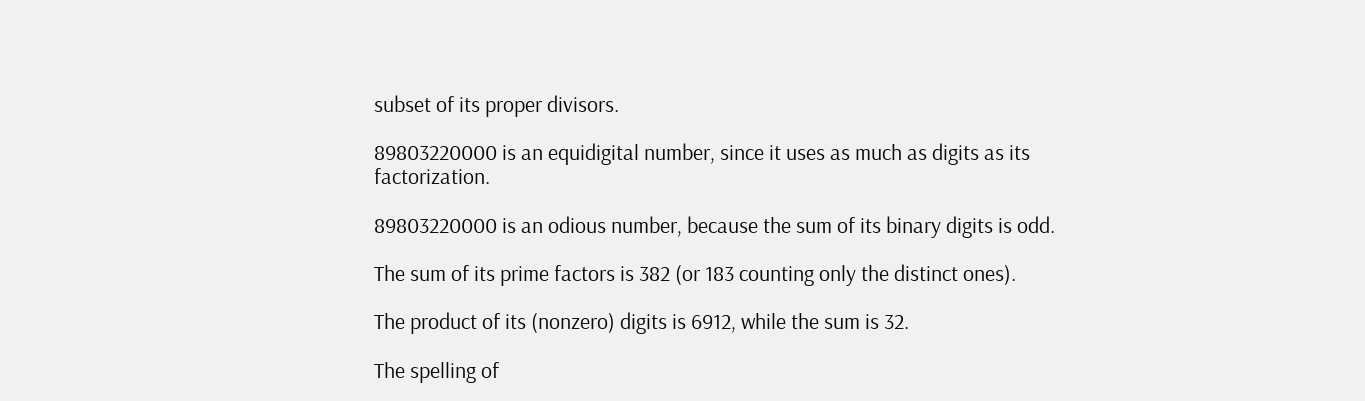subset of its proper divisors.

89803220000 is an equidigital number, since it uses as much as digits as its factorization.

89803220000 is an odious number, because the sum of its binary digits is odd.

The sum of its prime factors is 382 (or 183 counting only the distinct ones).

The product of its (nonzero) digits is 6912, while the sum is 32.

The spelling of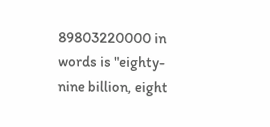89803220000 in words is "eighty-nine billion, eight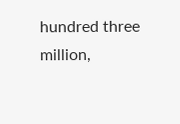hundred three million,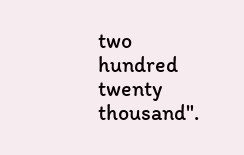two hundred twenty thousand".